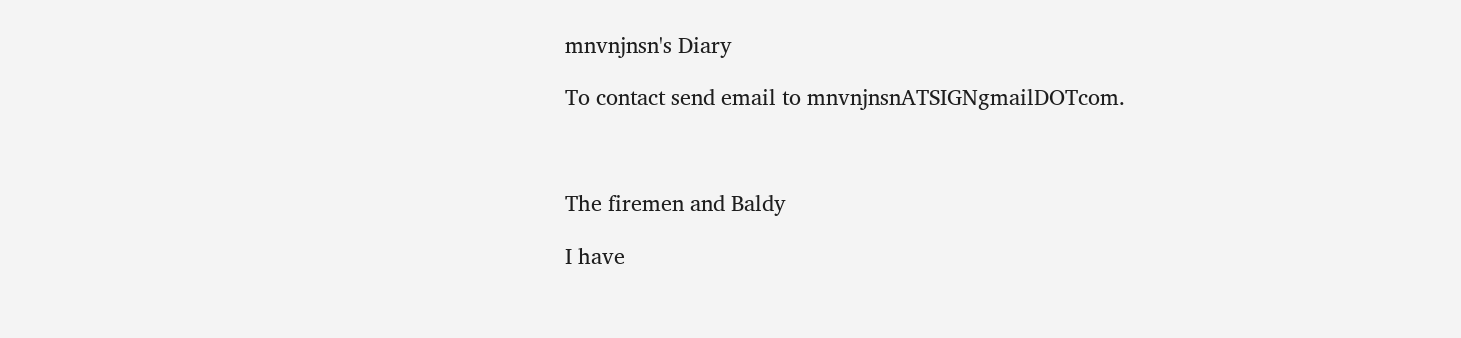mnvnjnsn's Diary

To contact send email to mnvnjnsnATSIGNgmailDOTcom.



The firemen and Baldy

I have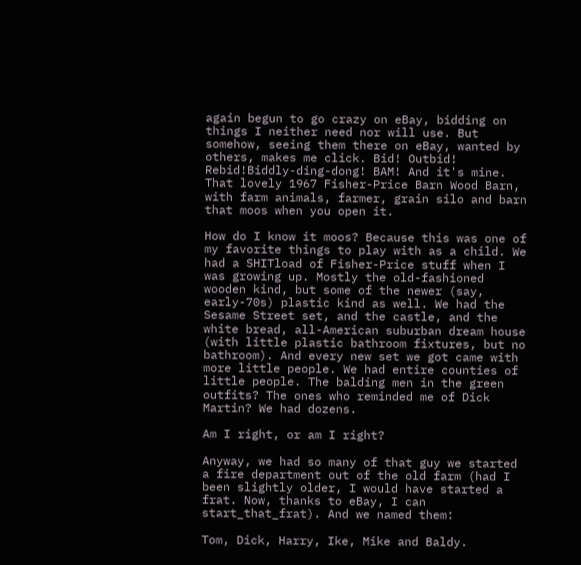again begun to go crazy on eBay, bidding on things I neither need nor will use. But somehow, seeing them there on eBay, wanted by others, makes me click. Bid! Outbid! Rebid!Biddly-ding-dong! BAM! And it's mine. That lovely 1967 Fisher-Price Barn Wood Barn, with farm animals, farmer, grain silo and barn that moos when you open it.

How do I know it moos? Because this was one of my favorite things to play with as a child. We had a SHITload of Fisher-Price stuff when I was growing up. Mostly the old-fashioned wooden kind, but some of the newer (say, early-70s) plastic kind as well. We had the Sesame Street set, and the castle, and the white bread, all-American suburban dream house (with little plastic bathroom fixtures, but no bathroom). And every new set we got came with more little people. We had entire counties of little people. The balding men in the green outfits? The ones who reminded me of Dick Martin? We had dozens.

Am I right, or am I right?

Anyway, we had so many of that guy we started a fire department out of the old farm (had I been slightly older, I would have started a frat. Now, thanks to eBay, I can start_that_frat). And we named them:

Tom, Dick, Harry, Ike, Mike and Baldy.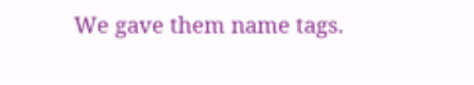We gave them name tags.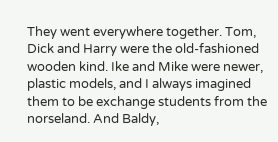They went everywhere together. Tom, Dick and Harry were the old-fashioned wooden kind. Ike and Mike were newer, plastic models, and I always imagined them to be exchange students from the norseland. And Baldy,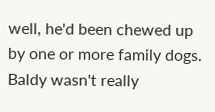well, he'd been chewed up by one or more family dogs. Baldy wasn't really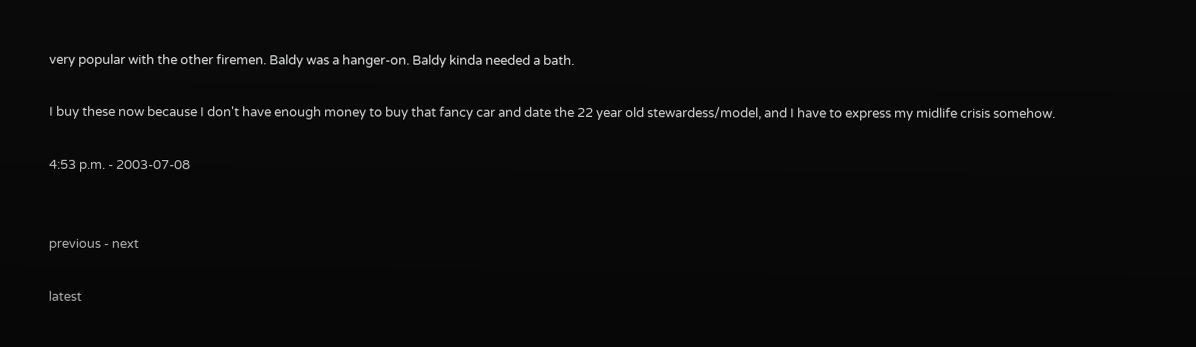very popular with the other firemen. Baldy was a hanger-on. Baldy kinda needed a bath.

I buy these now because I don't have enough money to buy that fancy car and date the 22 year old stewardess/model, and I have to express my midlife crisis somehow.

4:53 p.m. - 2003-07-08


previous - next

latest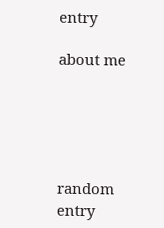entry

about me





random entry